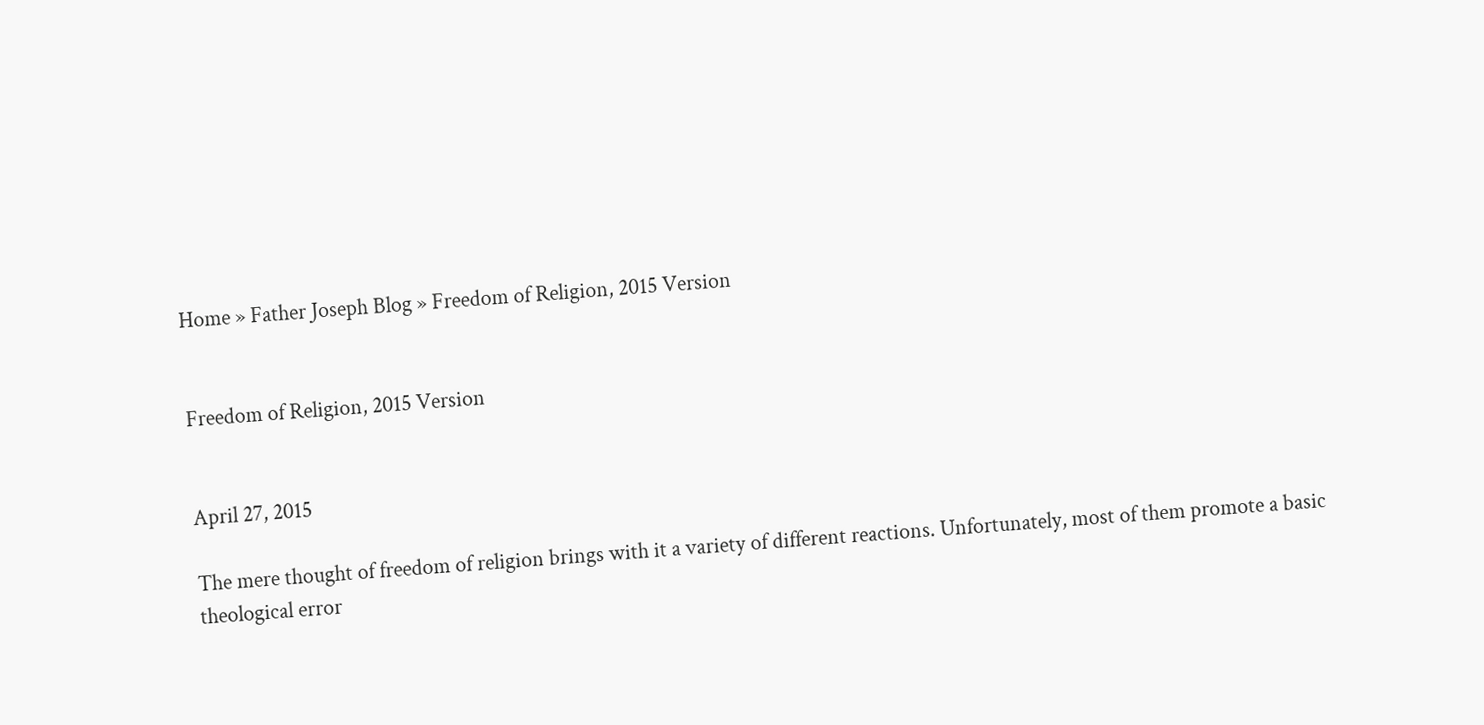Home » Father Joseph Blog » Freedom of Religion, 2015 Version


Freedom of Religion, 2015 Version


April 27, 2015

The mere thought of freedom of religion brings with it a variety of different reactions. Unfortunately, most of them promote a basic theological error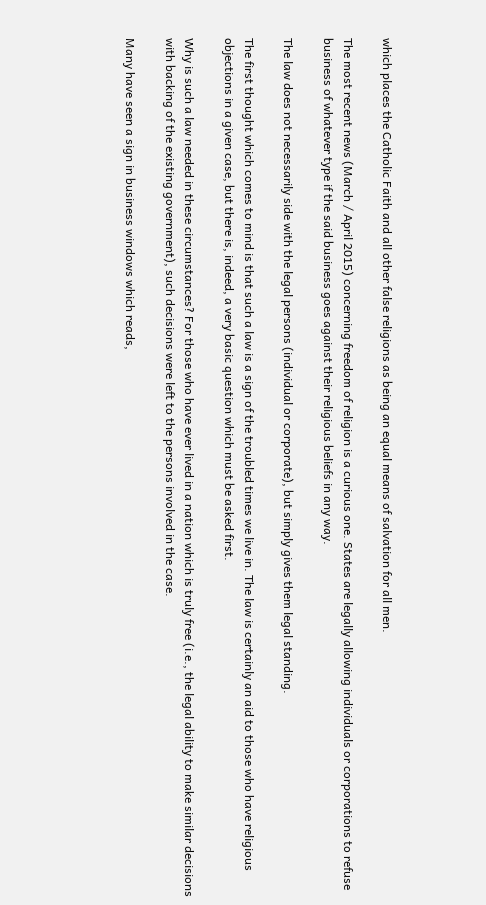which places the Catholic Faith and all other false religions as being an equal means of salvation for all men.

The most recent news (March / April 2015) concerning freedom of religion is a curious one. States are legally allowing individuals or corporations to refuse business of whatever type if the said business goes against their religious beliefs in any way.

The law does not necessarily side with the legal persons (individual or corporate), but simply gives them legal standing.

The first thought which comes to mind is that such a law is a sign of the troubled times we live in. The law is certainly an aid to those who have religious objections in a given case, but there is, indeed, a very basic question which must be asked first.

Why is such a law needed in these circumstances? For those who have ever lived in a nation which is truly free (i.e., the legal ability to make similar decisions with backing of the existing government), such decisions were left to the persons involved in the case.

Many have seen a sign in business windows which reads,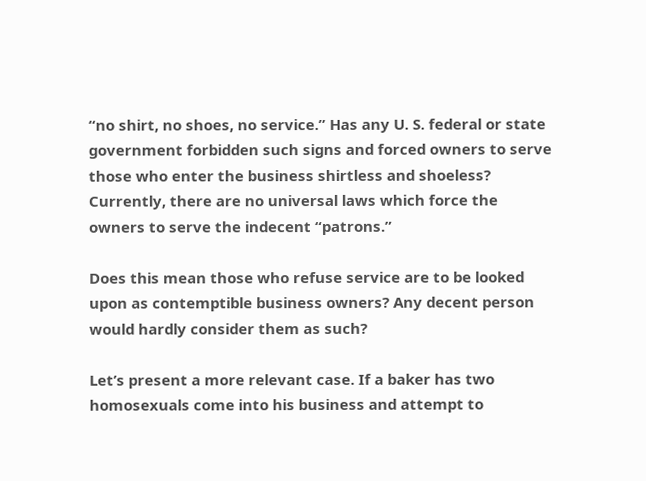“no shirt, no shoes, no service.” Has any U. S. federal or state government forbidden such signs and forced owners to serve those who enter the business shirtless and shoeless? Currently, there are no universal laws which force the owners to serve the indecent “patrons.”

Does this mean those who refuse service are to be looked upon as contemptible business owners? Any decent person would hardly consider them as such?

Let’s present a more relevant case. If a baker has two homosexuals come into his business and attempt to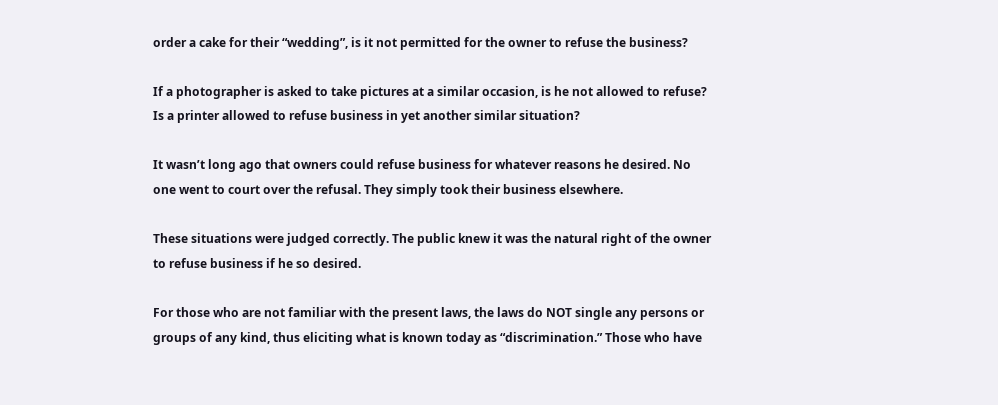order a cake for their “wedding”, is it not permitted for the owner to refuse the business?

If a photographer is asked to take pictures at a similar occasion, is he not allowed to refuse? Is a printer allowed to refuse business in yet another similar situation?

It wasn’t long ago that owners could refuse business for whatever reasons he desired. No one went to court over the refusal. They simply took their business elsewhere.

These situations were judged correctly. The public knew it was the natural right of the owner to refuse business if he so desired.

For those who are not familiar with the present laws, the laws do NOT single any persons or groups of any kind, thus eliciting what is known today as “discrimination.” Those who have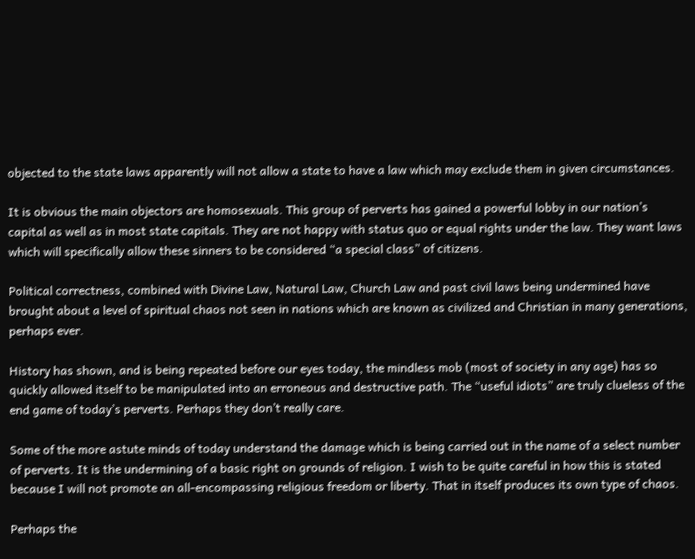objected to the state laws apparently will not allow a state to have a law which may exclude them in given circumstances.

It is obvious the main objectors are homosexuals. This group of perverts has gained a powerful lobby in our nation’s capital as well as in most state capitals. They are not happy with status quo or equal rights under the law. They want laws which will specifically allow these sinners to be considered “a special class” of citizens.

Political correctness, combined with Divine Law, Natural Law, Church Law and past civil laws being undermined have brought about a level of spiritual chaos not seen in nations which are known as civilized and Christian in many generations, perhaps ever.

History has shown, and is being repeated before our eyes today, the mindless mob (most of society in any age) has so quickly allowed itself to be manipulated into an erroneous and destructive path. The “useful idiots” are truly clueless of the end game of today’s perverts. Perhaps they don’t really care.

Some of the more astute minds of today understand the damage which is being carried out in the name of a select number of perverts. It is the undermining of a basic right on grounds of religion. I wish to be quite careful in how this is stated because I will not promote an all-encompassing religious freedom or liberty. That in itself produces its own type of chaos.

Perhaps the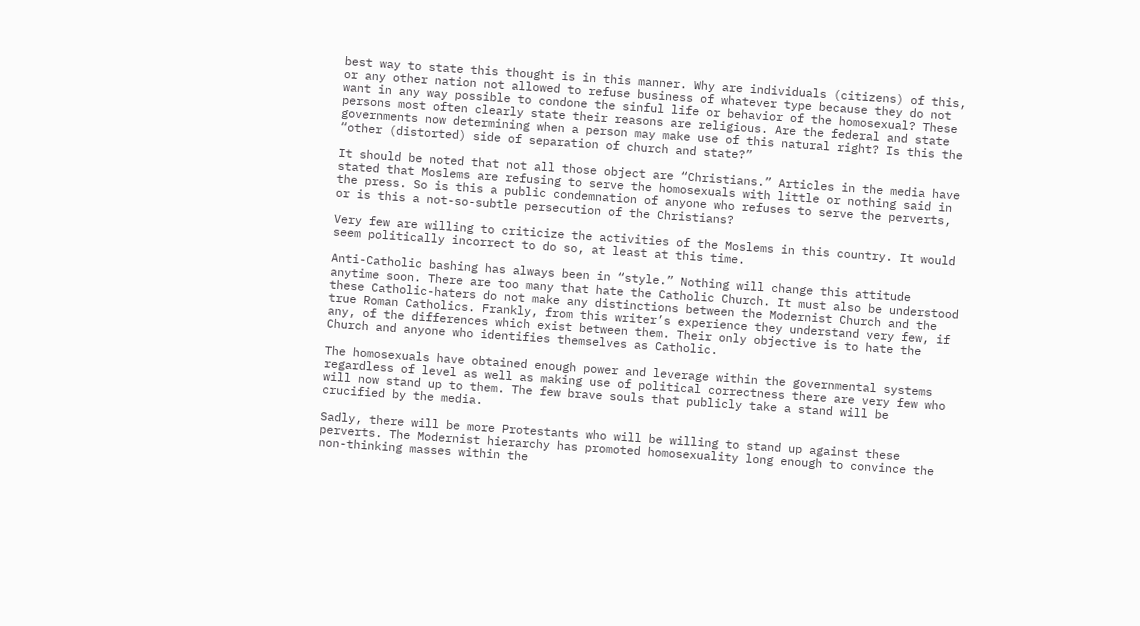best way to state this thought is in this manner. Why are individuals (citizens) of this, or any other nation not allowed to refuse business of whatever type because they do not want in any way possible to condone the sinful life or behavior of the homosexual? These persons most often clearly state their reasons are religious. Are the federal and state governments now determining when a person may make use of this natural right? Is this the “other (distorted) side of separation of church and state?”

It should be noted that not all those object are “Christians.” Articles in the media have stated that Moslems are refusing to serve the homosexuals with little or nothing said in the press. So is this a public condemnation of anyone who refuses to serve the perverts, or is this a not-so-subtle persecution of the Christians?

Very few are willing to criticize the activities of the Moslems in this country. It would seem politically incorrect to do so, at least at this time.

Anti-Catholic bashing has always been in “style.” Nothing will change this attitude anytime soon. There are too many that hate the Catholic Church. It must also be understood these Catholic-haters do not make any distinctions between the Modernist Church and the true Roman Catholics. Frankly, from this writer’s experience they understand very few, if any, of the differences which exist between them. Their only objective is to hate the Church and anyone who identifies themselves as Catholic.

The homosexuals have obtained enough power and leverage within the governmental systems regardless of level as well as making use of political correctness there are very few who will now stand up to them. The few brave souls that publicly take a stand will be crucified by the media.

Sadly, there will be more Protestants who will be willing to stand up against these perverts. The Modernist hierarchy has promoted homosexuality long enough to convince the non-thinking masses within the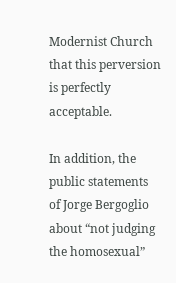Modernist Church that this perversion is perfectly acceptable.

In addition, the public statements of Jorge Bergoglio about “not judging the homosexual”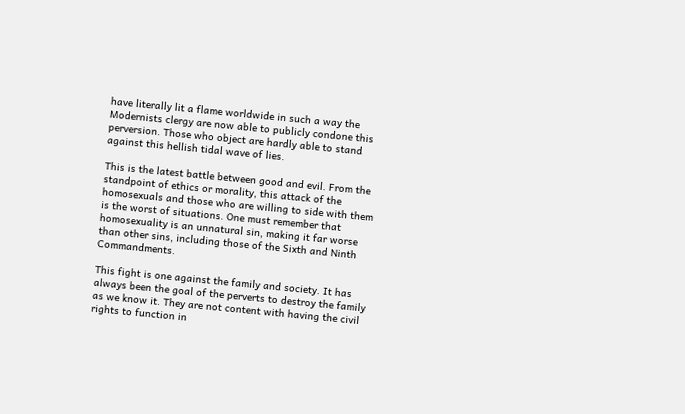have literally lit a flame worldwide in such a way the Modernists clergy are now able to publicly condone this perversion. Those who object are hardly able to stand against this hellish tidal wave of lies.

This is the latest battle between good and evil. From the standpoint of ethics or morality, this attack of the homosexuals and those who are willing to side with them is the worst of situations. One must remember that homosexuality is an unnatural sin, making it far worse than other sins, including those of the Sixth and Ninth Commandments.

This fight is one against the family and society. It has always been the goal of the perverts to destroy the family as we know it. They are not content with having the civil rights to function in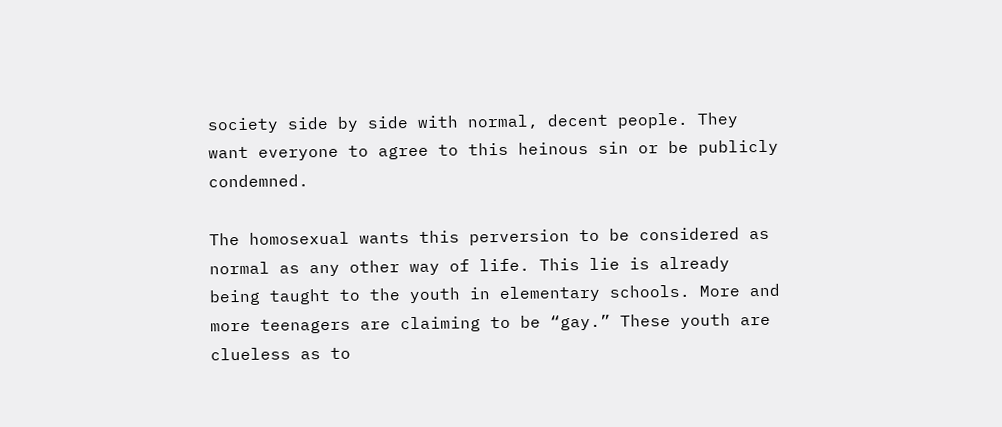society side by side with normal, decent people. They want everyone to agree to this heinous sin or be publicly condemned.

The homosexual wants this perversion to be considered as normal as any other way of life. This lie is already being taught to the youth in elementary schools. More and more teenagers are claiming to be “gay.” These youth are clueless as to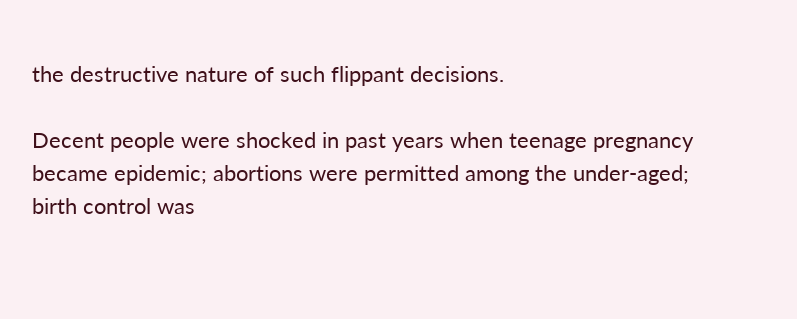the destructive nature of such flippant decisions.

Decent people were shocked in past years when teenage pregnancy became epidemic; abortions were permitted among the under-aged; birth control was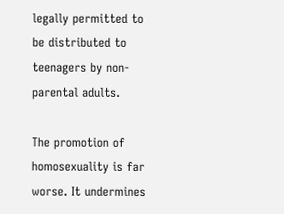legally permitted to be distributed to teenagers by non-parental adults.

The promotion of homosexuality is far worse. It undermines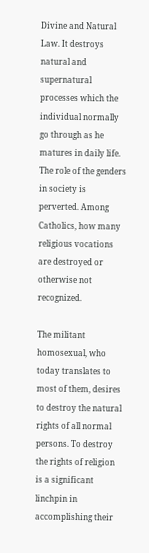Divine and Natural Law. It destroys natural and supernatural processes which the individual normally go through as he matures in daily life. The role of the genders in society is perverted. Among Catholics, how many religious vocations are destroyed or otherwise not recognized.

The militant homosexual, who today translates to most of them, desires to destroy the natural rights of all normal persons. To destroy the rights of religion is a significant linchpin in accomplishing their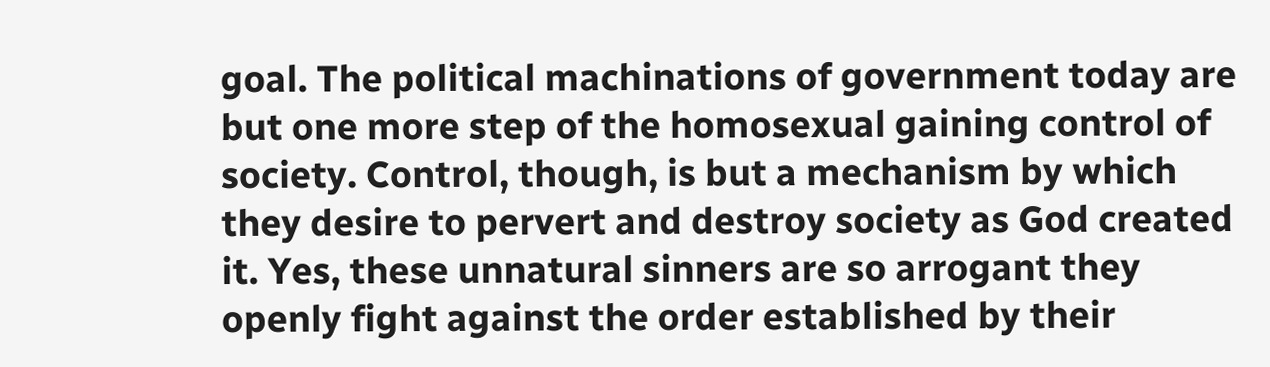goal. The political machinations of government today are but one more step of the homosexual gaining control of society. Control, though, is but a mechanism by which they desire to pervert and destroy society as God created it. Yes, these unnatural sinners are so arrogant they openly fight against the order established by their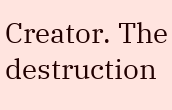Creator. The destruction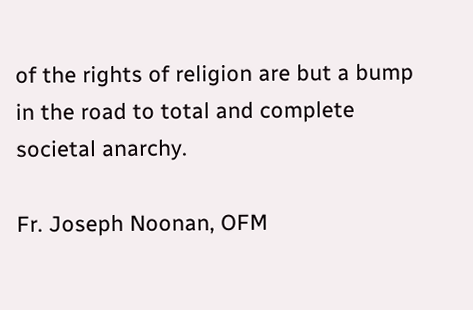of the rights of religion are but a bump in the road to total and complete societal anarchy.

Fr. Joseph Noonan, OFM